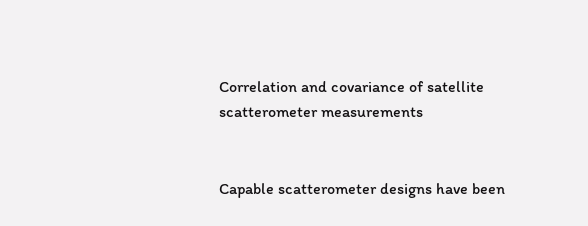Correlation and covariance of satellite scatterometer measurements


Capable scatterometer designs have been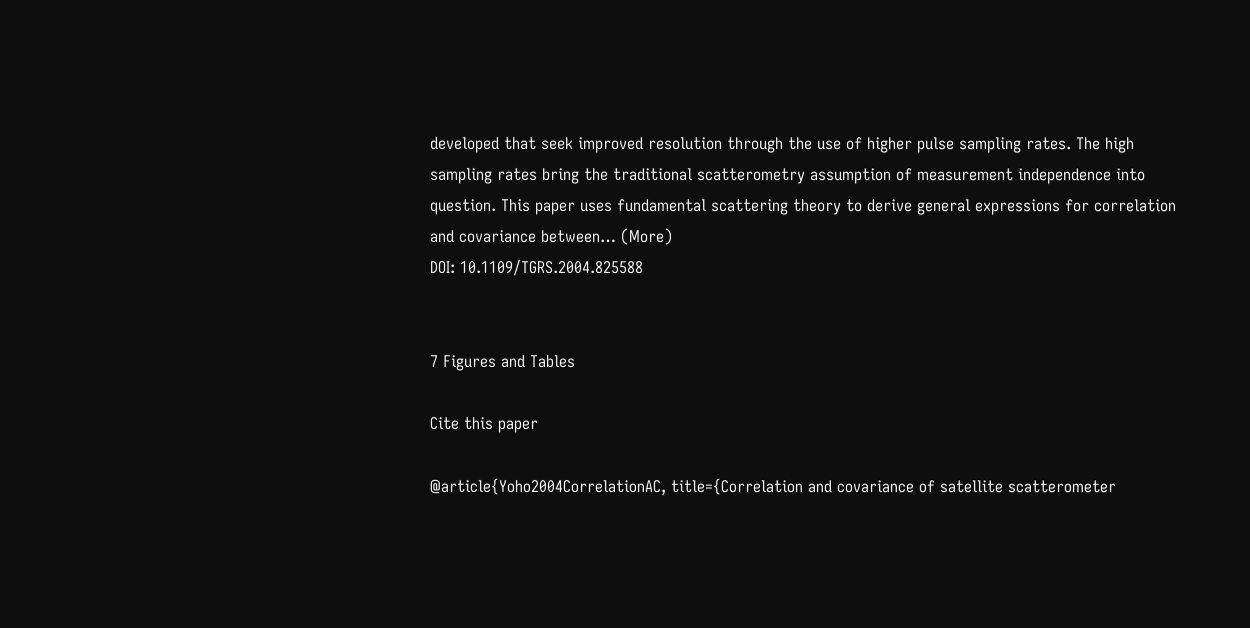developed that seek improved resolution through the use of higher pulse sampling rates. The high sampling rates bring the traditional scatterometry assumption of measurement independence into question. This paper uses fundamental scattering theory to derive general expressions for correlation and covariance between… (More)
DOI: 10.1109/TGRS.2004.825588


7 Figures and Tables

Cite this paper

@article{Yoho2004CorrelationAC, title={Correlation and covariance of satellite scatterometer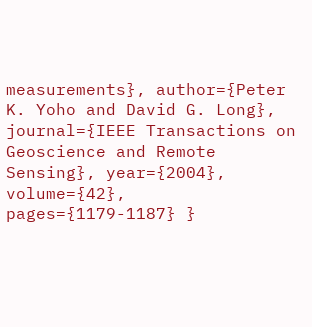measurements}, author={Peter K. Yoho and David G. Long}, journal={IEEE Transactions on Geoscience and Remote Sensing}, year={2004}, volume={42}, pages={1179-1187} }